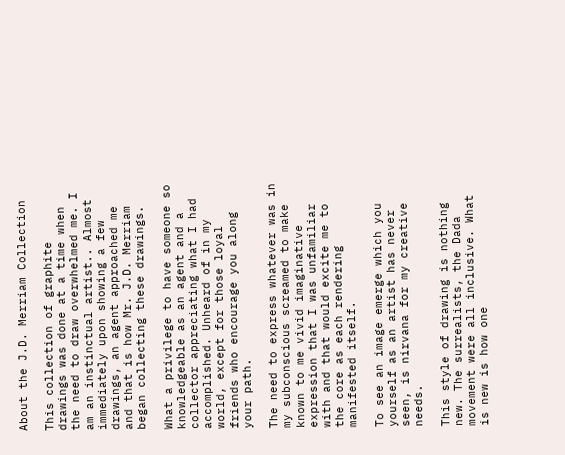About the J.D. Merriam Collection

This collection of graphite drawings was done at a time when the need to draw overwhelmed me. I am an instinctual artist.. Almost immediately upon showing a few drawings, an agent approached me and that is how Mr. J.D. Merriam began collecting these drawings.

What a privilege to have someone so knowledgeable as an agent and a collector appreciating what I had accomplished. Unheard of in my world, except for those loyal friends who encourage you along your path.

The need to express whatever was in my subconscious screamed to make known to me vivid imaginative expression that I was unfamiliar with and that would excite me to the core as each rendering manifested itself.

To see an image emerge which you yourself as an artist has never seen, is nirvana for my creative needs.

This style of drawing is nothing new. The surrealists, the Dada movement were all inclusive. What is new is how one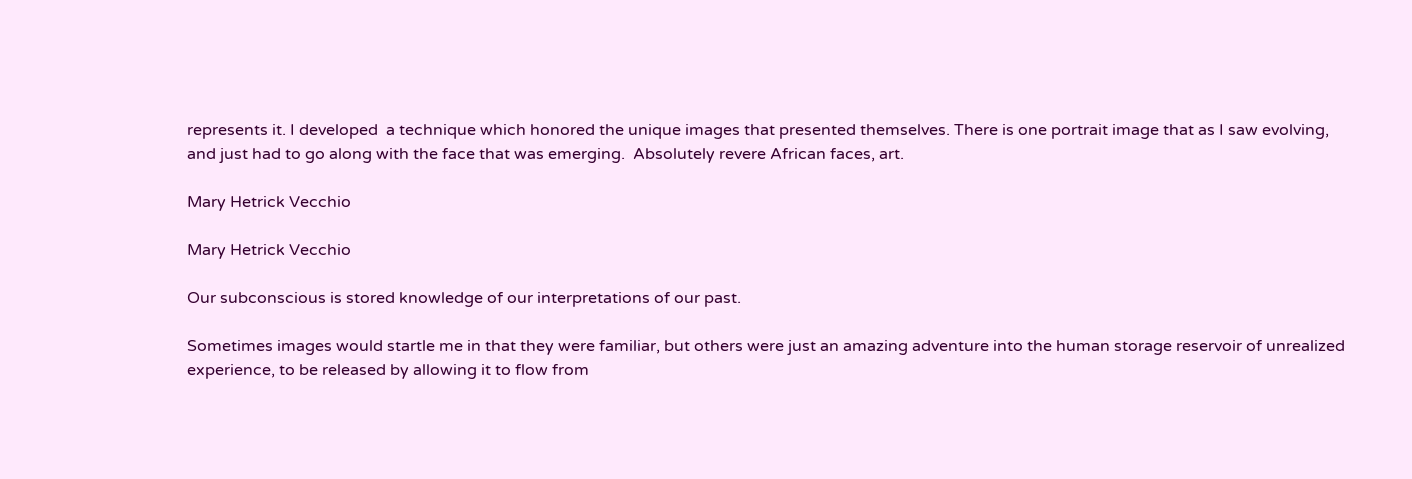represents it. I developed  a technique which honored the unique images that presented themselves. There is one portrait image that as I saw evolving, and just had to go along with the face that was emerging.  Absolutely revere African faces, art.

Mary Hetrick Vecchio

Mary Hetrick Vecchio

Our subconscious is stored knowledge of our interpretations of our past.

Sometimes images would startle me in that they were familiar, but others were just an amazing adventure into the human storage reservoir of unrealized experience, to be released by allowing it to flow from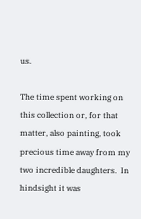us.

The time spent working on this collection or, for that matter, also painting, took precious time away from my two incredible daughters.  In hindsight it was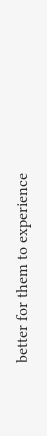better for them to experience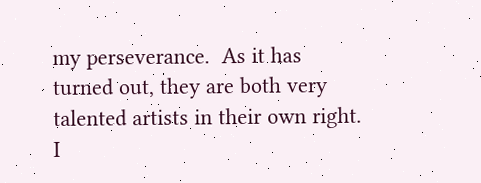my perseverance.  As it has turned out, they are both very talented artists in their own right.  I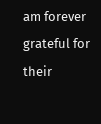am forever grateful for their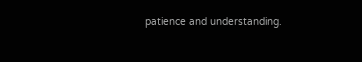patience and understanding.